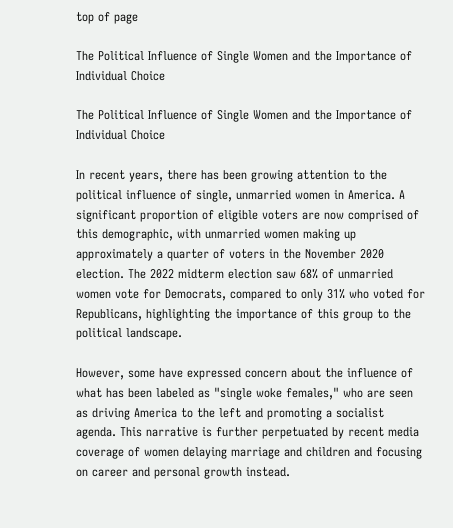top of page

The Political Influence of Single Women and the Importance of Individual Choice

The Political Influence of Single Women and the Importance of Individual Choice

In recent years, there has been growing attention to the political influence of single, unmarried women in America. A significant proportion of eligible voters are now comprised of this demographic, with unmarried women making up approximately a quarter of voters in the November 2020 election. The 2022 midterm election saw 68% of unmarried women vote for Democrats, compared to only 31% who voted for Republicans, highlighting the importance of this group to the political landscape.

However, some have expressed concern about the influence of what has been labeled as "single woke females," who are seen as driving America to the left and promoting a socialist agenda. This narrative is further perpetuated by recent media coverage of women delaying marriage and children and focusing on career and personal growth instead.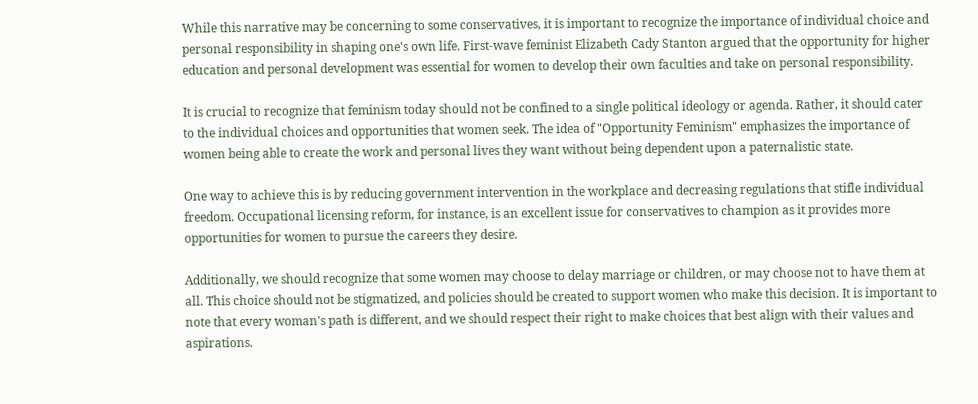While this narrative may be concerning to some conservatives, it is important to recognize the importance of individual choice and personal responsibility in shaping one's own life. First-wave feminist Elizabeth Cady Stanton argued that the opportunity for higher education and personal development was essential for women to develop their own faculties and take on personal responsibility.

It is crucial to recognize that feminism today should not be confined to a single political ideology or agenda. Rather, it should cater to the individual choices and opportunities that women seek. The idea of "Opportunity Feminism" emphasizes the importance of women being able to create the work and personal lives they want without being dependent upon a paternalistic state.

One way to achieve this is by reducing government intervention in the workplace and decreasing regulations that stifle individual freedom. Occupational licensing reform, for instance, is an excellent issue for conservatives to champion as it provides more opportunities for women to pursue the careers they desire.

Additionally, we should recognize that some women may choose to delay marriage or children, or may choose not to have them at all. This choice should not be stigmatized, and policies should be created to support women who make this decision. It is important to note that every woman's path is different, and we should respect their right to make choices that best align with their values and aspirations.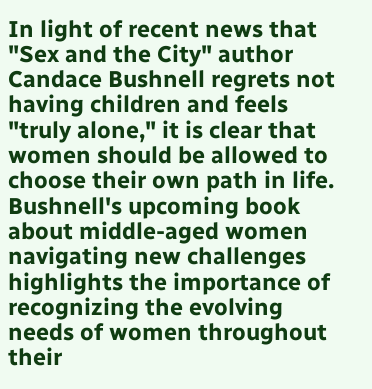In light of recent news that "Sex and the City" author Candace Bushnell regrets not having children and feels "truly alone," it is clear that women should be allowed to choose their own path in life. Bushnell's upcoming book about middle-aged women navigating new challenges highlights the importance of recognizing the evolving needs of women throughout their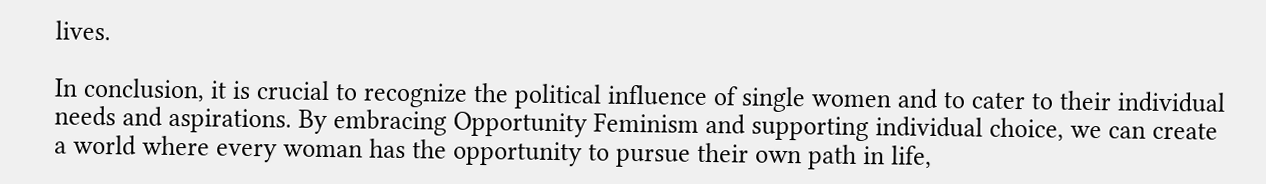lives.

In conclusion, it is crucial to recognize the political influence of single women and to cater to their individual needs and aspirations. By embracing Opportunity Feminism and supporting individual choice, we can create a world where every woman has the opportunity to pursue their own path in life,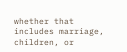whether that includes marriage, children, or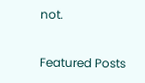not.

Featured Posts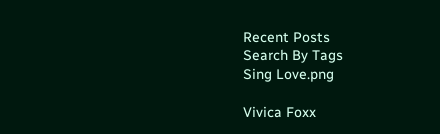Recent Posts
Search By Tags
Sing Love.png

Vivica Foxx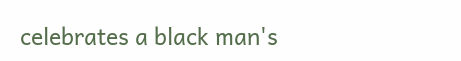celebrates a black man's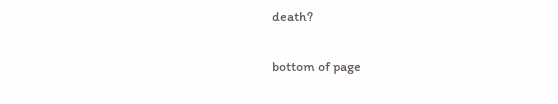death?

bottom of page